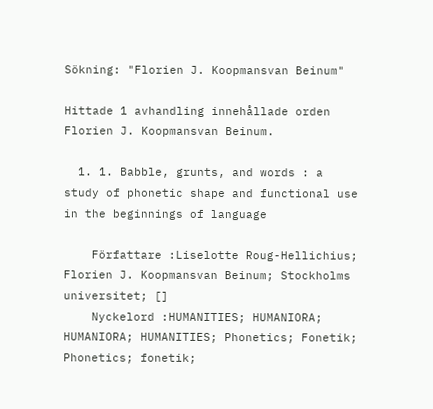Sökning: "Florien J. Koopmansvan Beinum"

Hittade 1 avhandling innehållade orden Florien J. Koopmansvan Beinum.

  1. 1. Babble, grunts, and words : a study of phonetic shape and functional use in the beginnings of language

    Författare :Liselotte Roug-Hellichius; Florien J. Koopmansvan Beinum; Stockholms universitet; []
    Nyckelord :HUMANITIES; HUMANIORA; HUMANIORA; HUMANITIES; Phonetics; Fonetik; Phonetics; fonetik;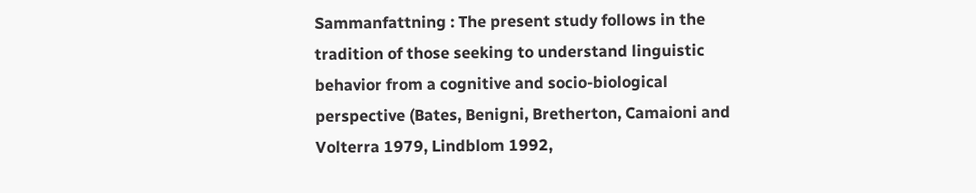Sammanfattning : The present study follows in the tradition of those seeking to understand linguistic behavior from a cognitive and socio-biological perspective (Bates, Benigni, Bretherton, Camaioni and Volterra 1979, Lindblom 1992,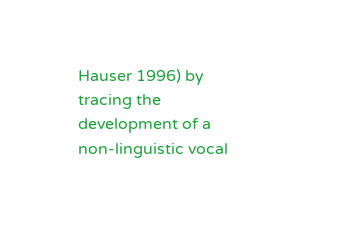Hauser 1996) by tracing the development of a non-linguistic vocal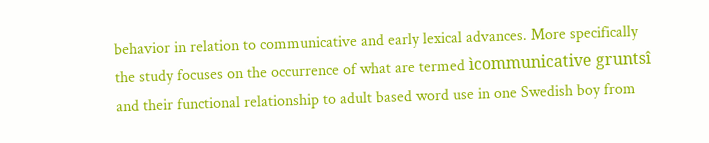behavior in relation to communicative and early lexical advances. More specifically the study focuses on the occurrence of what are termed ìcommunicative gruntsî and their functional relationship to adult based word use in one Swedish boy from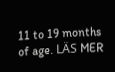11 to 19 months of age. LÄS MER